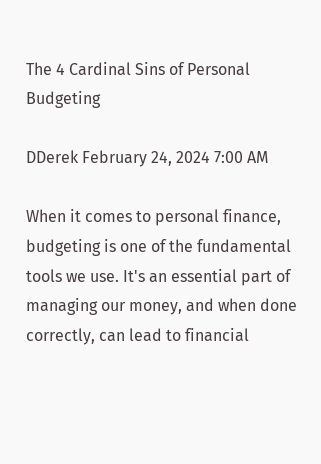The 4 Cardinal Sins of Personal Budgeting

DDerek February 24, 2024 7:00 AM

When it comes to personal finance, budgeting is one of the fundamental tools we use. It's an essential part of managing our money, and when done correctly, can lead to financial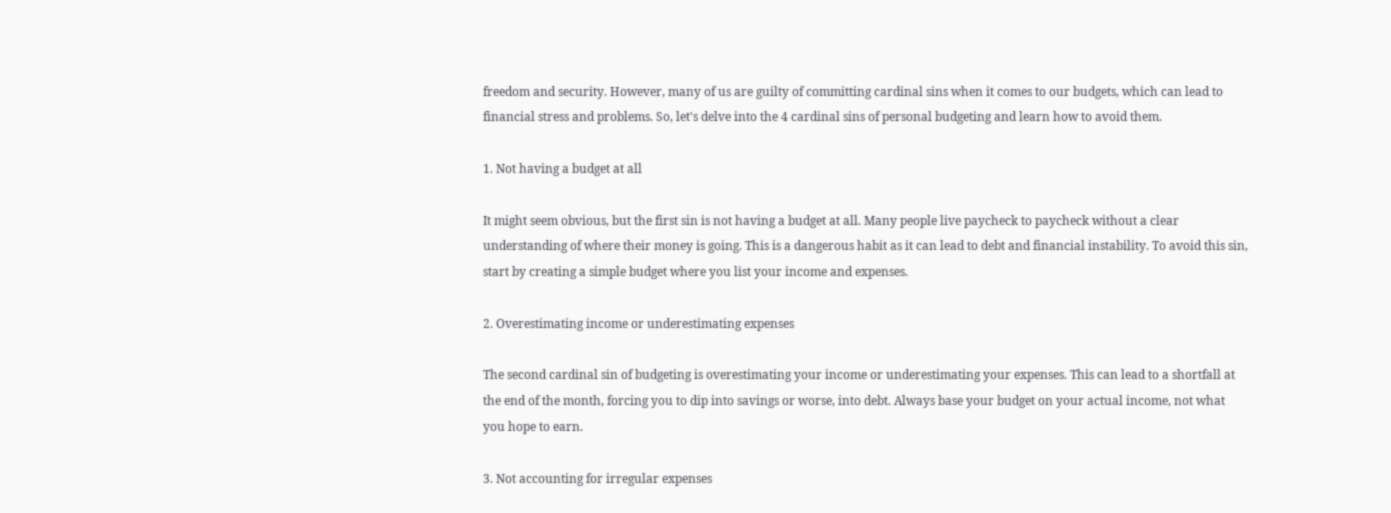freedom and security. However, many of us are guilty of committing cardinal sins when it comes to our budgets, which can lead to financial stress and problems. So, let's delve into the 4 cardinal sins of personal budgeting and learn how to avoid them.

1. Not having a budget at all

It might seem obvious, but the first sin is not having a budget at all. Many people live paycheck to paycheck without a clear understanding of where their money is going. This is a dangerous habit as it can lead to debt and financial instability. To avoid this sin, start by creating a simple budget where you list your income and expenses.

2. Overestimating income or underestimating expenses

The second cardinal sin of budgeting is overestimating your income or underestimating your expenses. This can lead to a shortfall at the end of the month, forcing you to dip into savings or worse, into debt. Always base your budget on your actual income, not what you hope to earn.

3. Not accounting for irregular expenses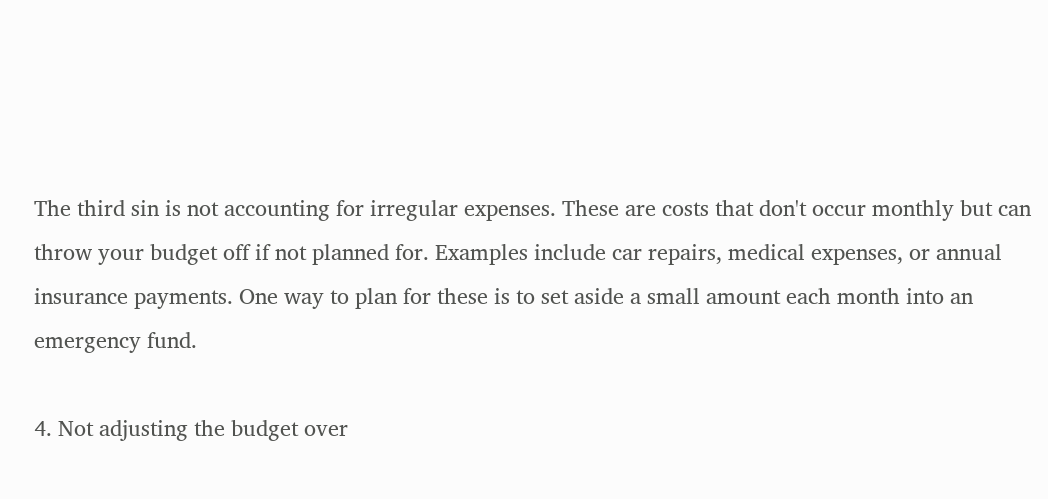The third sin is not accounting for irregular expenses. These are costs that don't occur monthly but can throw your budget off if not planned for. Examples include car repairs, medical expenses, or annual insurance payments. One way to plan for these is to set aside a small amount each month into an emergency fund.

4. Not adjusting the budget over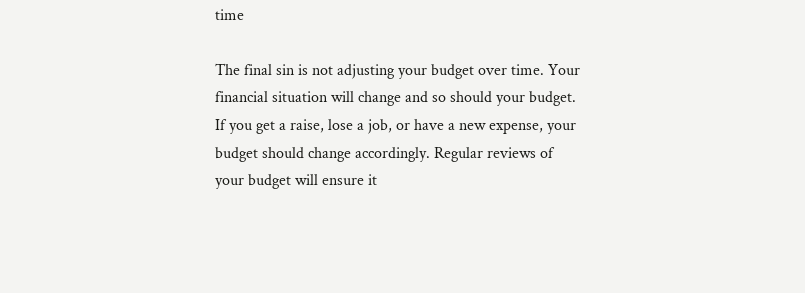time

The final sin is not adjusting your budget over time. Your financial situation will change and so should your budget. If you get a raise, lose a job, or have a new expense, your budget should change accordingly. Regular reviews of your budget will ensure it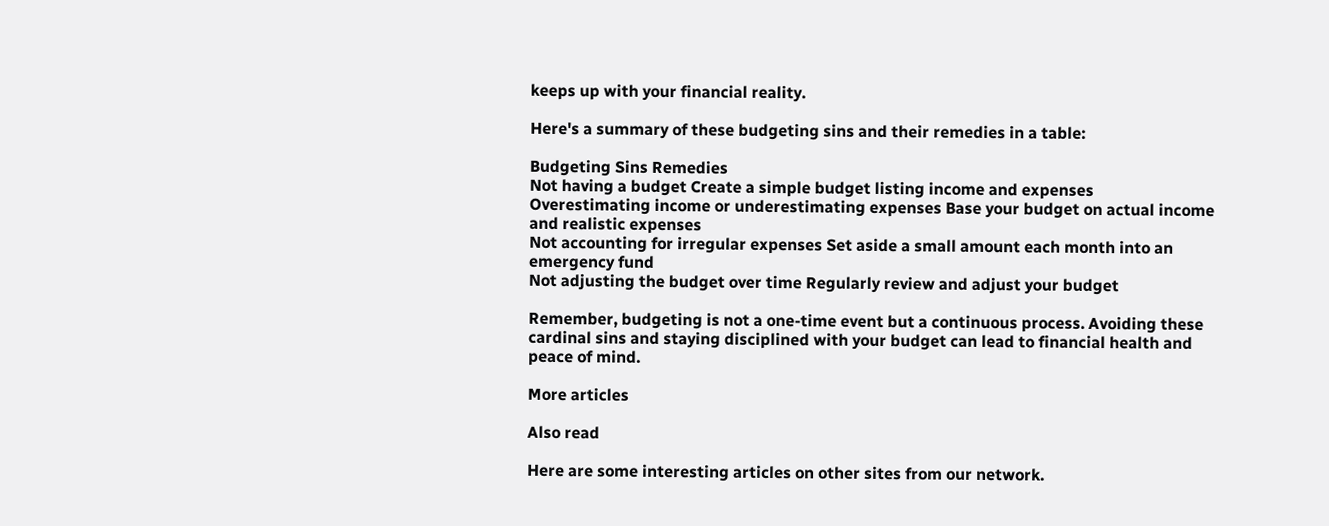keeps up with your financial reality.

Here's a summary of these budgeting sins and their remedies in a table:

Budgeting Sins Remedies
Not having a budget Create a simple budget listing income and expenses
Overestimating income or underestimating expenses Base your budget on actual income and realistic expenses
Not accounting for irregular expenses Set aside a small amount each month into an emergency fund
Not adjusting the budget over time Regularly review and adjust your budget

Remember, budgeting is not a one-time event but a continuous process. Avoiding these cardinal sins and staying disciplined with your budget can lead to financial health and peace of mind.

More articles

Also read

Here are some interesting articles on other sites from our network.